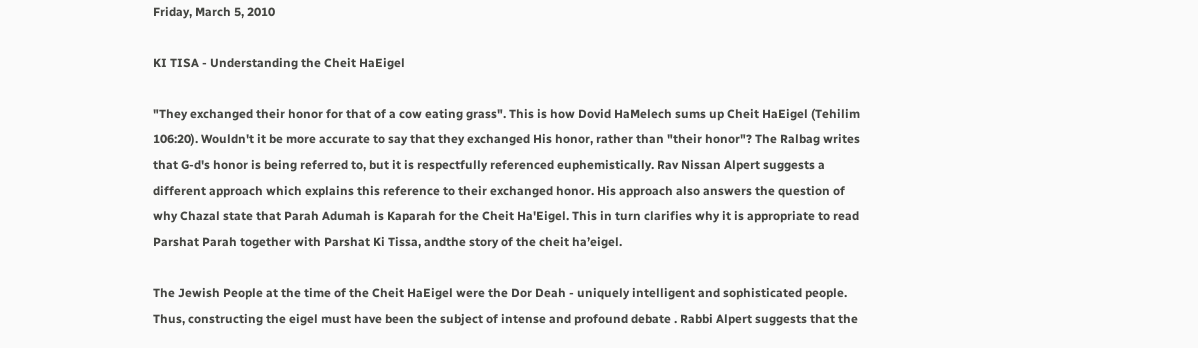Friday, March 5, 2010

KI TISA - Understanding the Cheit HaEigel

"They exchanged their honor for that of a cow eating grass". This is how Dovid HaMelech sums up Cheit HaEigel (Tehilim 106:20). Wouldn't it be more accurate to say that they exchanged His honor, rather than "their honor"? The Ralbag writes that G-d's honor is being referred to, but it is respectfully referenced euphemistically. Rav Nissan Alpert suggests a different approach which explains this reference to their exchanged honor. His approach also answers the question of why Chazal state that Parah Adumah is Kaparah for the Cheit Ha'Eigel. This in turn clarifies why it is appropriate to read Parshat Parah together with Parshat Ki Tissa, andthe story of the cheit ha’eigel.

The Jewish People at the time of the Cheit HaEigel were the Dor Deah - uniquely intelligent and sophisticated people. Thus, constructing the eigel must have been the subject of intense and profound debate . Rabbi Alpert suggests that the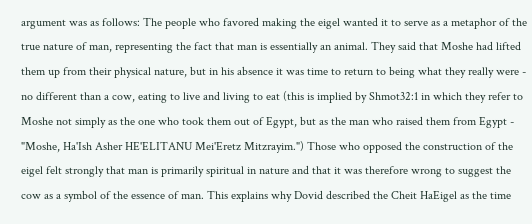argument was as follows: The people who favored making the eigel wanted it to serve as a metaphor of the true nature of man, representing the fact that man is essentially an animal. They said that Moshe had lifted them up from their physical nature, but in his absence it was time to return to being what they really were - no different than a cow, eating to live and living to eat (this is implied by Shmot32:1 in which they refer to Moshe not simply as the one who took them out of Egypt, but as the man who raised them from Egypt - "Moshe, Ha'Ish Asher HE'ELITANU Mei'Eretz Mitzrayim.") Those who opposed the construction of the eigel felt strongly that man is primarily spiritual in nature and that it was therefore wrong to suggest the cow as a symbol of the essence of man. This explains why Dovid described the Cheit HaEigel as the time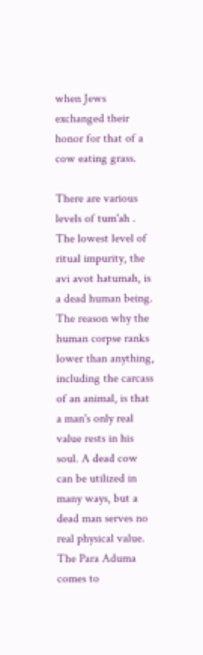when Jews exchanged their honor for that of a cow eating grass.

There are various levels of tum'ah . The lowest level of ritual impurity, the avi avot hatumah, is a dead human being. The reason why the human corpse ranks lower than anything, including the carcass of an animal, is that a man's only real value rests in his soul. A dead cow can be utilized in many ways, but a dead man serves no real physical value. The Para Aduma comes to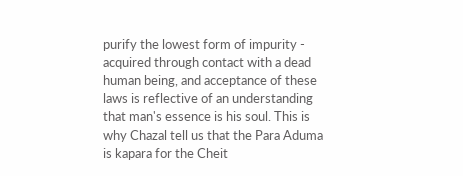purify the lowest form of impurity - acquired through contact with a dead human being, and acceptance of these laws is reflective of an understanding that man's essence is his soul. This is why Chazal tell us that the Para Aduma is kapara for the Cheit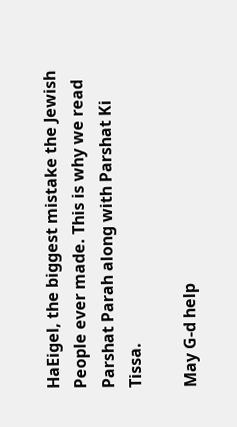HaEigel, the biggest mistake the Jewish People ever made. This is why we read Parshat Parah along with Parshat Ki Tissa.

May G-d help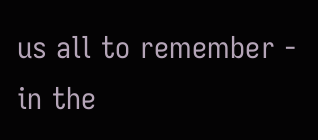us all to remember - in the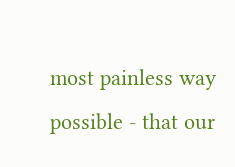most painless way possible - that our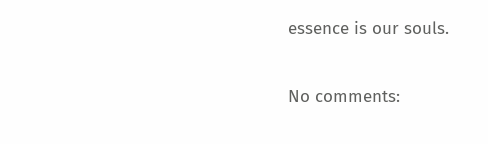essence is our souls.

No comments: